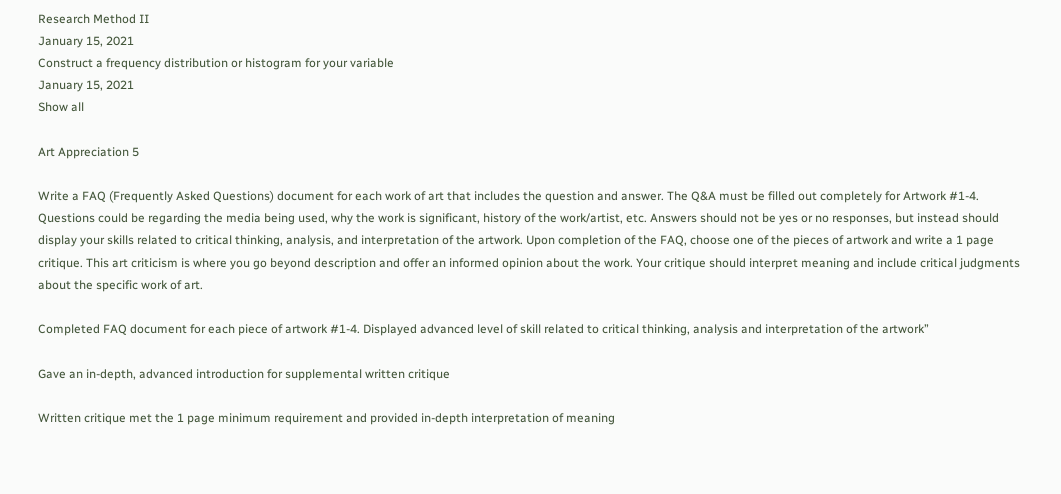Research Method II
January 15, 2021
Construct a frequency distribution or histogram for your variable
January 15, 2021
Show all

Art Appreciation 5

Write a FAQ (Frequently Asked Questions) document for each work of art that includes the question and answer. The Q&A must be filled out completely for Artwork #1-4. Questions could be regarding the media being used, why the work is significant, history of the work/artist, etc. Answers should not be yes or no responses, but instead should display your skills related to critical thinking, analysis, and interpretation of the artwork. Upon completion of the FAQ, choose one of the pieces of artwork and write a 1 page critique. This art criticism is where you go beyond description and offer an informed opinion about the work. Your critique should interpret meaning and include critical judgments about the specific work of art.

Completed FAQ document for each piece of artwork #1-4. Displayed advanced level of skill related to critical thinking, analysis and interpretation of the artwork”

Gave an in-depth, advanced introduction for supplemental written critique

Written critique met the 1 page minimum requirement and provided in-depth interpretation of meaning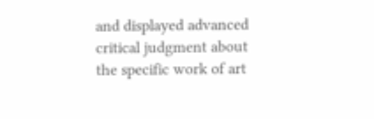and displayed advanced critical judgment about the specific work of art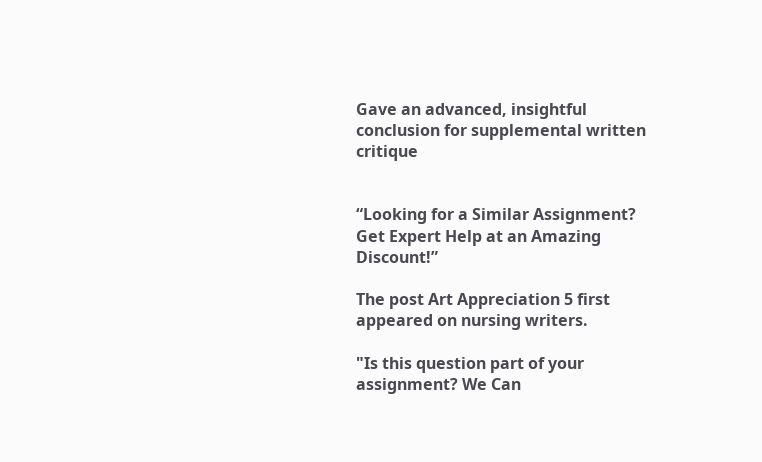Gave an advanced, insightful conclusion for supplemental written critique


“Looking for a Similar Assignment? Get Expert Help at an Amazing Discount!”

The post Art Appreciation 5 first appeared on nursing writers.

"Is this question part of your assignment? We Can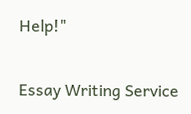Help!"

Essay Writing Service